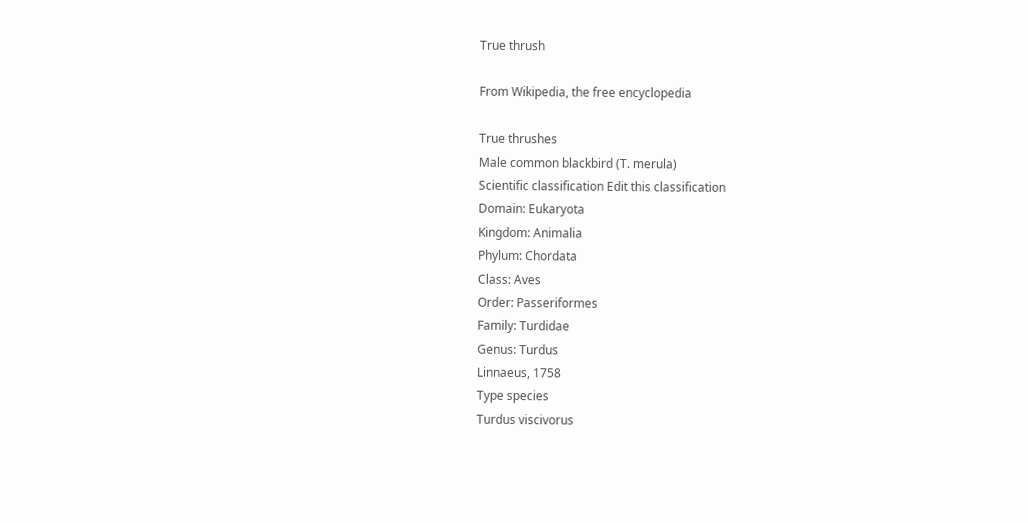True thrush

From Wikipedia, the free encyclopedia

True thrushes
Male common blackbird (T. merula)
Scientific classification Edit this classification
Domain: Eukaryota
Kingdom: Animalia
Phylum: Chordata
Class: Aves
Order: Passeriformes
Family: Turdidae
Genus: Turdus
Linnaeus, 1758
Type species
Turdus viscivorus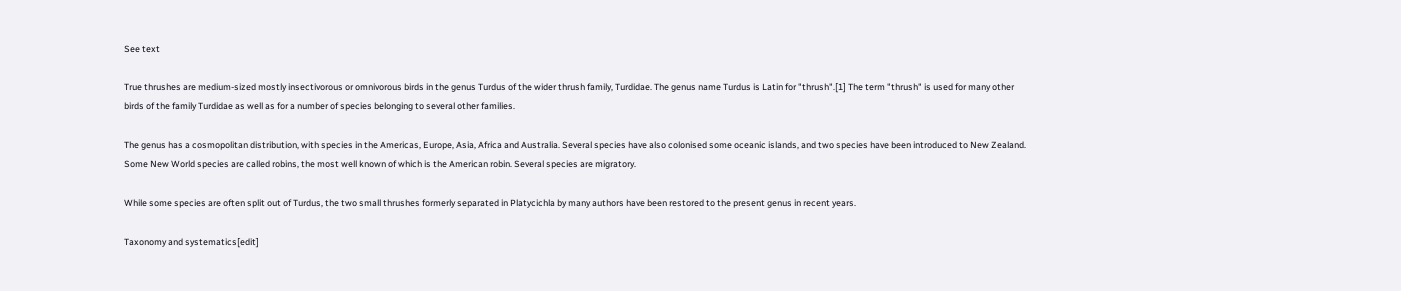See text

True thrushes are medium-sized mostly insectivorous or omnivorous birds in the genus Turdus of the wider thrush family, Turdidae. The genus name Turdus is Latin for "thrush".[1] The term "thrush" is used for many other birds of the family Turdidae as well as for a number of species belonging to several other families.

The genus has a cosmopolitan distribution, with species in the Americas, Europe, Asia, Africa and Australia. Several species have also colonised some oceanic islands, and two species have been introduced to New Zealand. Some New World species are called robins, the most well known of which is the American robin. Several species are migratory.

While some species are often split out of Turdus, the two small thrushes formerly separated in Platycichla by many authors have been restored to the present genus in recent years.

Taxonomy and systematics[edit]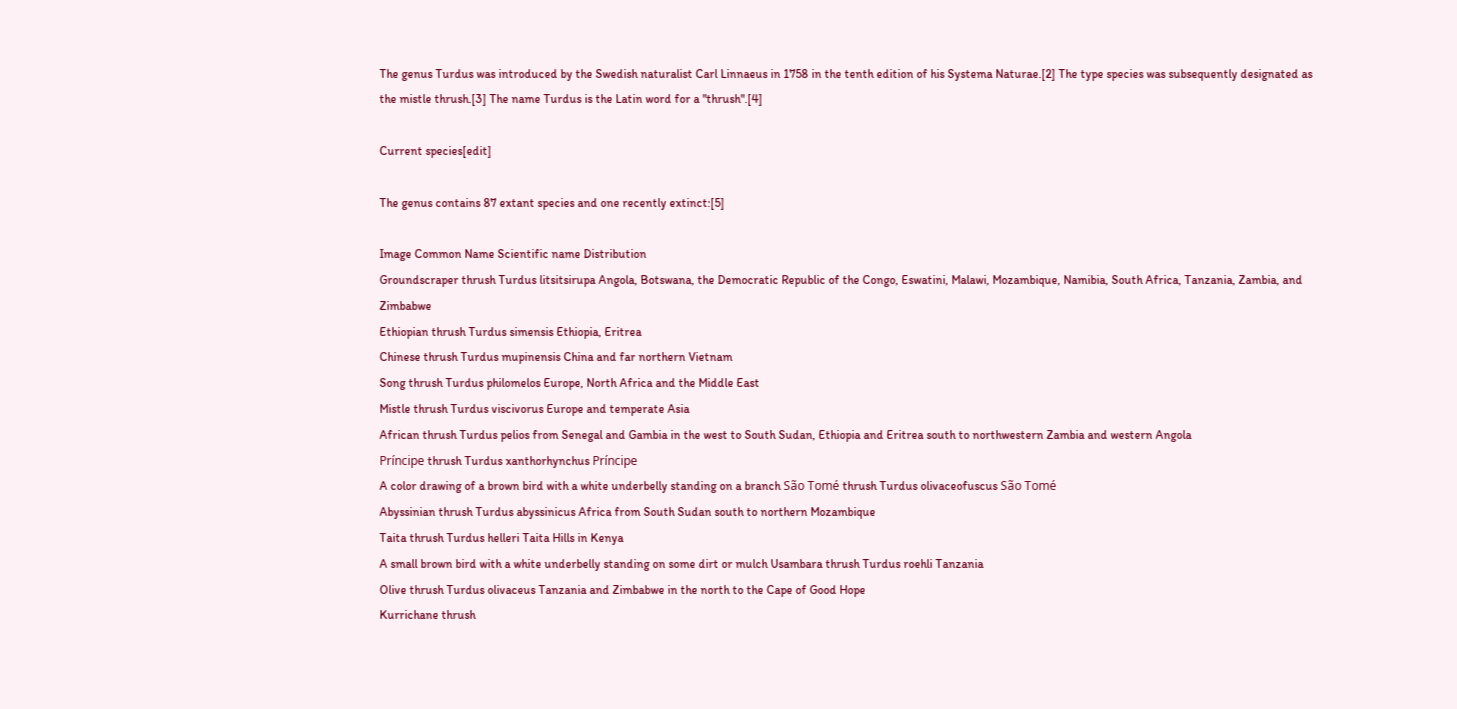The genus Turdus was introduced by the Swedish naturalist Carl Linnaeus in 1758 in the tenth edition of his Systema Naturae.[2] The type species was subsequently designated as the mistle thrush.[3] The name Turdus is the Latin word for a "thrush".[4]

Current species[edit]

The genus contains 87 extant species and one recently extinct:[5]

Image Common Name Scientific name Distribution
Groundscraper thrush Turdus litsitsirupa Angola, Botswana, the Democratic Republic of the Congo, Eswatini, Malawi, Mozambique, Namibia, South Africa, Tanzania, Zambia, and Zimbabwe
Ethiopian thrush Turdus simensis Ethiopia, Eritrea
Chinese thrush Turdus mupinensis China and far northern Vietnam
Song thrush Turdus philomelos Europe, North Africa and the Middle East
Mistle thrush Turdus viscivorus Europe and temperate Asia
African thrush Turdus pelios from Senegal and Gambia in the west to South Sudan, Ethiopia and Eritrea south to northwestern Zambia and western Angola
Príncipe thrush Turdus xanthorhynchus Príncipe
A color drawing of a brown bird with a white underbelly standing on a branch São Tomé thrush Turdus olivaceofuscus São Tomé
Abyssinian thrush Turdus abyssinicus Africa from South Sudan south to northern Mozambique
Taita thrush Turdus helleri Taita Hills in Kenya
A small brown bird with a white underbelly standing on some dirt or mulch Usambara thrush Turdus roehli Tanzania
Olive thrush Turdus olivaceus Tanzania and Zimbabwe in the north to the Cape of Good Hope
Kurrichane thrush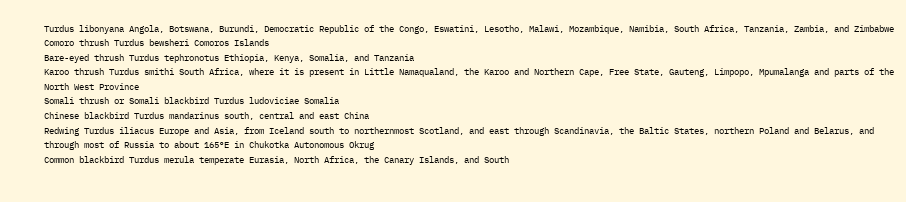Turdus libonyana Angola, Botswana, Burundi, Democratic Republic of the Congo, Eswatini, Lesotho, Malawi, Mozambique, Namibia, South Africa, Tanzania, Zambia, and Zimbabwe
Comoro thrush Turdus bewsheri Comoros Islands
Bare-eyed thrush Turdus tephronotus Ethiopia, Kenya, Somalia, and Tanzania
Karoo thrush Turdus smithi South Africa, where it is present in Little Namaqualand, the Karoo and Northern Cape, Free State, Gauteng, Limpopo, Mpumalanga and parts of the North West Province
Somali thrush or Somali blackbird Turdus ludoviciae Somalia
Chinese blackbird Turdus mandarinus south, central and east China
Redwing Turdus iliacus Europe and Asia, from Iceland south to northernmost Scotland, and east through Scandinavia, the Baltic States, northern Poland and Belarus, and through most of Russia to about 165°E in Chukotka Autonomous Okrug
Common blackbird Turdus merula temperate Eurasia, North Africa, the Canary Islands, and South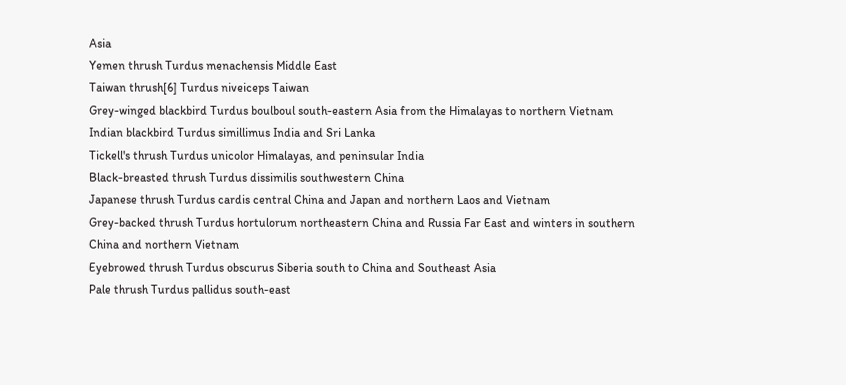Asia
Yemen thrush Turdus menachensis Middle East
Taiwan thrush[6] Turdus niveiceps Taiwan
Grey-winged blackbird Turdus boulboul south-eastern Asia from the Himalayas to northern Vietnam
Indian blackbird Turdus simillimus India and Sri Lanka
Tickell's thrush Turdus unicolor Himalayas, and peninsular India
Black-breasted thrush Turdus dissimilis southwestern China
Japanese thrush Turdus cardis central China and Japan and northern Laos and Vietnam
Grey-backed thrush Turdus hortulorum northeastern China and Russia Far East and winters in southern China and northern Vietnam
Eyebrowed thrush Turdus obscurus Siberia south to China and Southeast Asia
Pale thrush Turdus pallidus south-east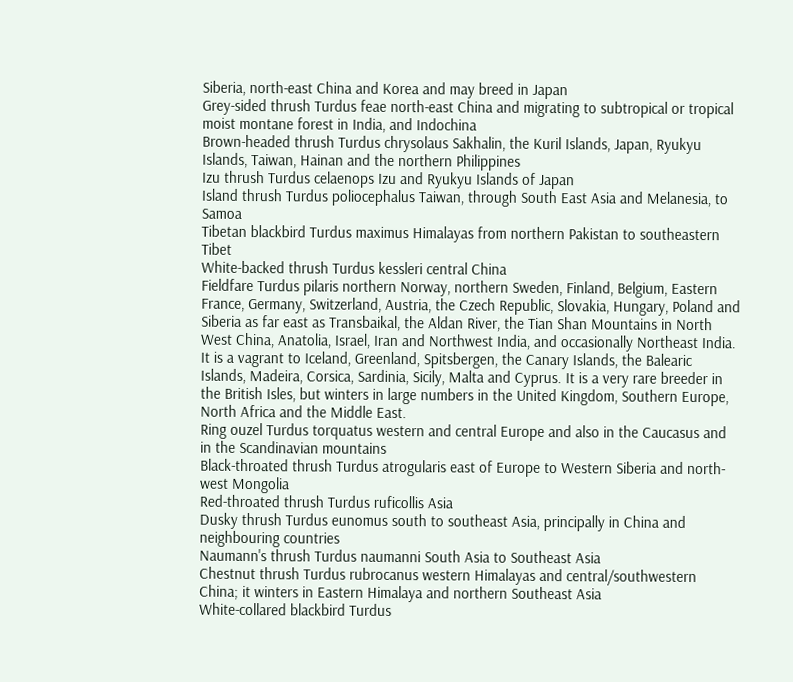Siberia, north-east China and Korea and may breed in Japan
Grey-sided thrush Turdus feae north-east China and migrating to subtropical or tropical moist montane forest in India, and Indochina
Brown-headed thrush Turdus chrysolaus Sakhalin, the Kuril Islands, Japan, Ryukyu Islands, Taiwan, Hainan and the northern Philippines
Izu thrush Turdus celaenops Izu and Ryukyu Islands of Japan
Island thrush Turdus poliocephalus Taiwan, through South East Asia and Melanesia, to Samoa
Tibetan blackbird Turdus maximus Himalayas from northern Pakistan to southeastern Tibet
White-backed thrush Turdus kessleri central China
Fieldfare Turdus pilaris northern Norway, northern Sweden, Finland, Belgium, Eastern France, Germany, Switzerland, Austria, the Czech Republic, Slovakia, Hungary, Poland and Siberia as far east as Transbaikal, the Aldan River, the Tian Shan Mountains in North West China, Anatolia, Israel, Iran and Northwest India, and occasionally Northeast India. It is a vagrant to Iceland, Greenland, Spitsbergen, the Canary Islands, the Balearic Islands, Madeira, Corsica, Sardinia, Sicily, Malta and Cyprus. It is a very rare breeder in the British Isles, but winters in large numbers in the United Kingdom, Southern Europe, North Africa and the Middle East.
Ring ouzel Turdus torquatus western and central Europe and also in the Caucasus and in the Scandinavian mountains
Black-throated thrush Turdus atrogularis east of Europe to Western Siberia and north-west Mongolia
Red-throated thrush Turdus ruficollis Asia
Dusky thrush Turdus eunomus south to southeast Asia, principally in China and neighbouring countries
Naumann's thrush Turdus naumanni South Asia to Southeast Asia
Chestnut thrush Turdus rubrocanus western Himalayas and central/southwestern China; it winters in Eastern Himalaya and northern Southeast Asia
White-collared blackbird Turdus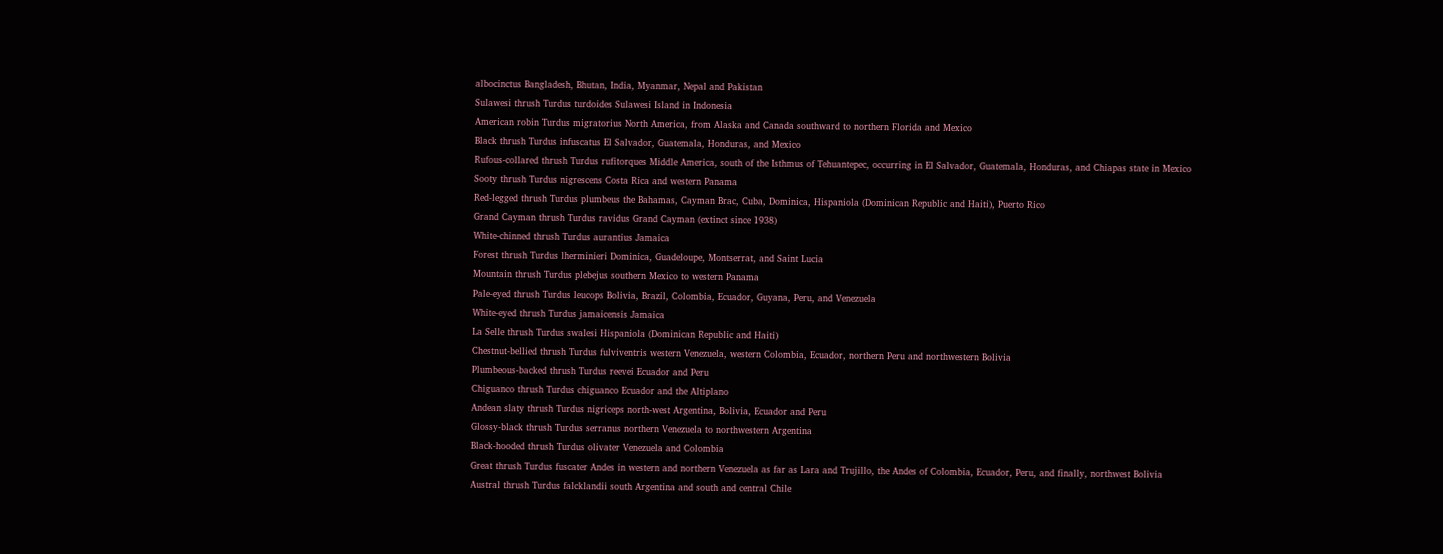albocinctus Bangladesh, Bhutan, India, Myanmar, Nepal and Pakistan
Sulawesi thrush Turdus turdoides Sulawesi Island in Indonesia
American robin Turdus migratorius North America, from Alaska and Canada southward to northern Florida and Mexico
Black thrush Turdus infuscatus El Salvador, Guatemala, Honduras, and Mexico
Rufous-collared thrush Turdus rufitorques Middle America, south of the Isthmus of Tehuantepec, occurring in El Salvador, Guatemala, Honduras, and Chiapas state in Mexico
Sooty thrush Turdus nigrescens Costa Rica and western Panama
Red-legged thrush Turdus plumbeus the Bahamas, Cayman Brac, Cuba, Dominica, Hispaniola (Dominican Republic and Haiti), Puerto Rico
Grand Cayman thrush Turdus ravidus Grand Cayman (extinct since 1938)
White-chinned thrush Turdus aurantius Jamaica
Forest thrush Turdus lherminieri Dominica, Guadeloupe, Montserrat, and Saint Lucia
Mountain thrush Turdus plebejus southern Mexico to western Panama
Pale-eyed thrush Turdus leucops Bolivia, Brazil, Colombia, Ecuador, Guyana, Peru, and Venezuela
White-eyed thrush Turdus jamaicensis Jamaica
La Selle thrush Turdus swalesi Hispaniola (Dominican Republic and Haiti)
Chestnut-bellied thrush Turdus fulviventris western Venezuela, western Colombia, Ecuador, northern Peru and northwestern Bolivia
Plumbeous-backed thrush Turdus reevei Ecuador and Peru
Chiguanco thrush Turdus chiguanco Ecuador and the Altiplano
Andean slaty thrush Turdus nigriceps north-west Argentina, Bolivia, Ecuador and Peru
Glossy-black thrush Turdus serranus northern Venezuela to northwestern Argentina
Black-hooded thrush Turdus olivater Venezuela and Colombia
Great thrush Turdus fuscater Andes in western and northern Venezuela as far as Lara and Trujillo, the Andes of Colombia, Ecuador, Peru, and finally, northwest Bolivia
Austral thrush Turdus falcklandii south Argentina and south and central Chile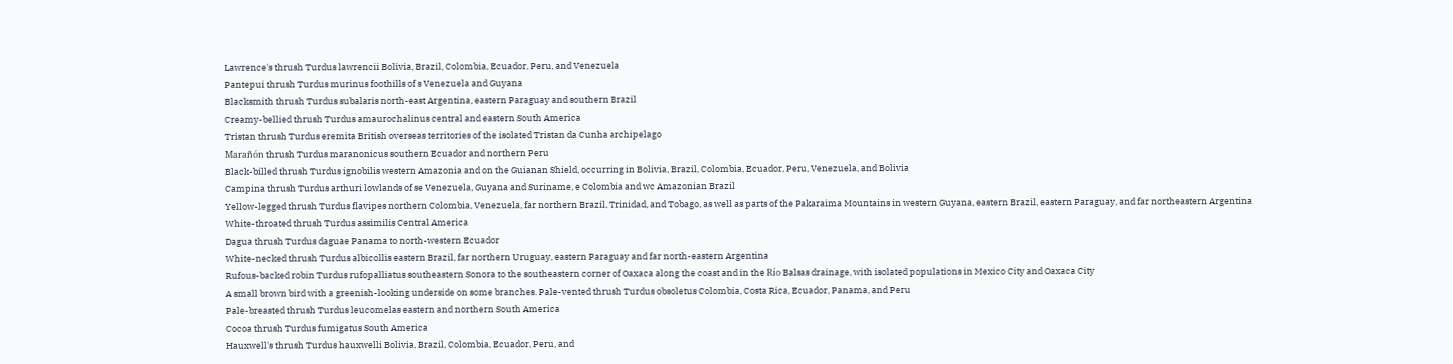Lawrence's thrush Turdus lawrencii Bolivia, Brazil, Colombia, Ecuador, Peru, and Venezuela
Pantepui thrush Turdus murinus foothills of s Venezuela and Guyana
Blacksmith thrush Turdus subalaris north-east Argentina, eastern Paraguay and southern Brazil
Creamy-bellied thrush Turdus amaurochalinus central and eastern South America
Tristan thrush Turdus eremita British overseas territories of the isolated Tristan da Cunha archipelago
Marañón thrush Turdus maranonicus southern Ecuador and northern Peru
Black-billed thrush Turdus ignobilis western Amazonia and on the Guianan Shield, occurring in Bolivia, Brazil, Colombia, Ecuador, Peru, Venezuela, and Bolivia
Campina thrush Turdus arthuri lowlands of se Venezuela, Guyana and Suriname, e Colombia and wc Amazonian Brazil
Yellow-legged thrush Turdus flavipes northern Colombia, Venezuela, far northern Brazil, Trinidad, and Tobago, as well as parts of the Pakaraima Mountains in western Guyana, eastern Brazil, eastern Paraguay, and far northeastern Argentina
White-throated thrush Turdus assimilis Central America
Dagua thrush Turdus daguae Panama to north-western Ecuador
White-necked thrush Turdus albicollis eastern Brazil, far northern Uruguay, eastern Paraguay and far north-eastern Argentina
Rufous-backed robin Turdus rufopalliatus southeastern Sonora to the southeastern corner of Oaxaca along the coast and in the Río Balsas drainage, with isolated populations in Mexico City and Oaxaca City
A small brown bird with a greenish-looking underside on some branches. Pale-vented thrush Turdus obsoletus Colombia, Costa Rica, Ecuador, Panama, and Peru
Pale-breasted thrush Turdus leucomelas eastern and northern South America
Cocoa thrush Turdus fumigatus South America
Hauxwell's thrush Turdus hauxwelli Bolivia, Brazil, Colombia, Ecuador, Peru, and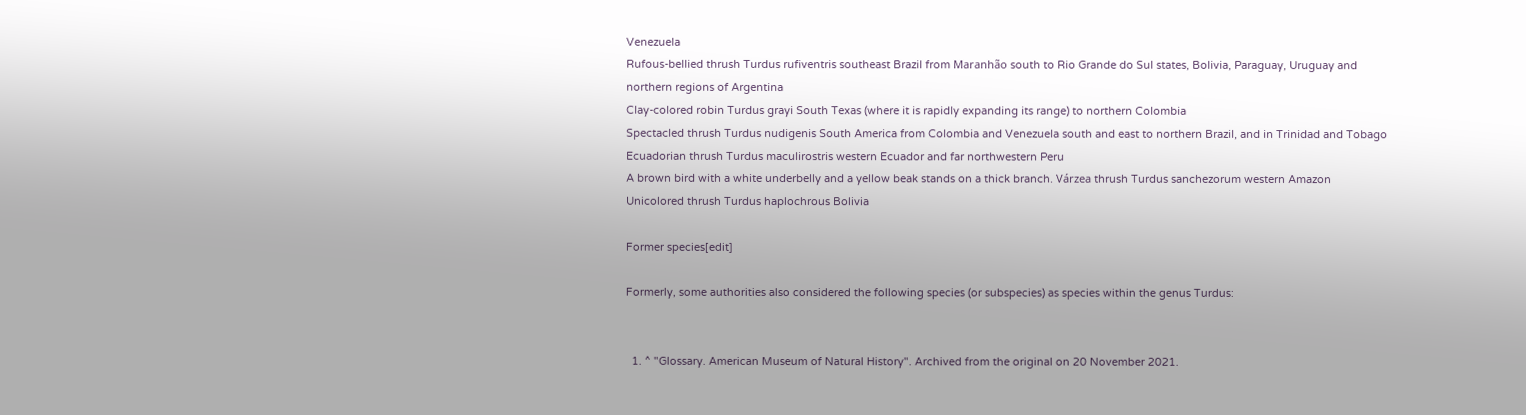Venezuela
Rufous-bellied thrush Turdus rufiventris southeast Brazil from Maranhão south to Rio Grande do Sul states, Bolivia, Paraguay, Uruguay and northern regions of Argentina
Clay-colored robin Turdus grayi South Texas (where it is rapidly expanding its range) to northern Colombia
Spectacled thrush Turdus nudigenis South America from Colombia and Venezuela south and east to northern Brazil, and in Trinidad and Tobago
Ecuadorian thrush Turdus maculirostris western Ecuador and far northwestern Peru
A brown bird with a white underbelly and a yellow beak stands on a thick branch. Várzea thrush Turdus sanchezorum western Amazon
Unicolored thrush Turdus haplochrous Bolivia

Former species[edit]

Formerly, some authorities also considered the following species (or subspecies) as species within the genus Turdus:


  1. ^ "Glossary. American Museum of Natural History". Archived from the original on 20 November 2021.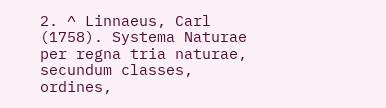2. ^ Linnaeus, Carl (1758). Systema Naturae per regna tria naturae, secundum classes, ordines,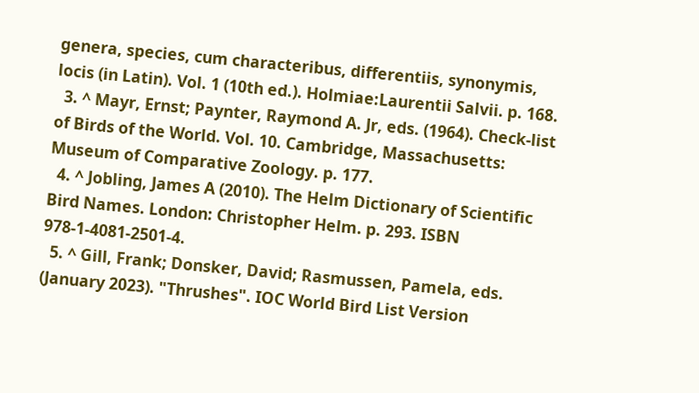genera, species, cum characteribus, differentiis, synonymis, locis (in Latin). Vol. 1 (10th ed.). Holmiae:Laurentii Salvii. p. 168.
  3. ^ Mayr, Ernst; Paynter, Raymond A. Jr, eds. (1964). Check-list of Birds of the World. Vol. 10. Cambridge, Massachusetts: Museum of Comparative Zoology. p. 177.
  4. ^ Jobling, James A (2010). The Helm Dictionary of Scientific Bird Names. London: Christopher Helm. p. 293. ISBN 978-1-4081-2501-4.
  5. ^ Gill, Frank; Donsker, David; Rasmussen, Pamela, eds. (January 2023). "Thrushes". IOC World Bird List Version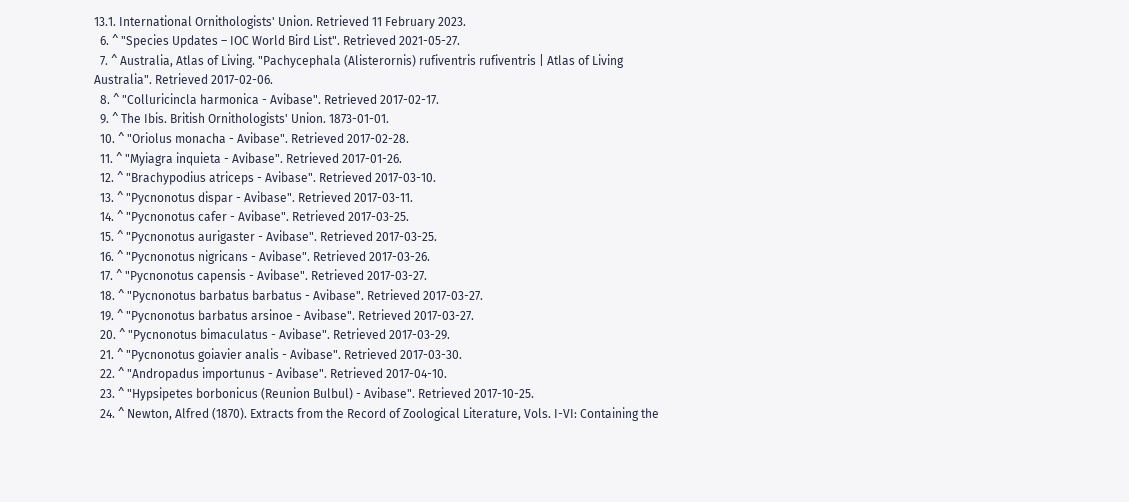13.1. International Ornithologists' Union. Retrieved 11 February 2023.
  6. ^ "Species Updates – IOC World Bird List". Retrieved 2021-05-27.
  7. ^ Australia, Atlas of Living. "Pachycephala (Alisterornis) rufiventris rufiventris | Atlas of Living Australia". Retrieved 2017-02-06.
  8. ^ "Colluricincla harmonica - Avibase". Retrieved 2017-02-17.
  9. ^ The Ibis. British Ornithologists' Union. 1873-01-01.
  10. ^ "Oriolus monacha - Avibase". Retrieved 2017-02-28.
  11. ^ "Myiagra inquieta - Avibase". Retrieved 2017-01-26.
  12. ^ "Brachypodius atriceps - Avibase". Retrieved 2017-03-10.
  13. ^ "Pycnonotus dispar - Avibase". Retrieved 2017-03-11.
  14. ^ "Pycnonotus cafer - Avibase". Retrieved 2017-03-25.
  15. ^ "Pycnonotus aurigaster - Avibase". Retrieved 2017-03-25.
  16. ^ "Pycnonotus nigricans - Avibase". Retrieved 2017-03-26.
  17. ^ "Pycnonotus capensis - Avibase". Retrieved 2017-03-27.
  18. ^ "Pycnonotus barbatus barbatus - Avibase". Retrieved 2017-03-27.
  19. ^ "Pycnonotus barbatus arsinoe - Avibase". Retrieved 2017-03-27.
  20. ^ "Pycnonotus bimaculatus - Avibase". Retrieved 2017-03-29.
  21. ^ "Pycnonotus goiavier analis - Avibase". Retrieved 2017-03-30.
  22. ^ "Andropadus importunus - Avibase". Retrieved 2017-04-10.
  23. ^ "Hypsipetes borbonicus (Reunion Bulbul) - Avibase". Retrieved 2017-10-25.
  24. ^ Newton, Alfred (1870). Extracts from the Record of Zoological Literature, Vols. I-VI: Containing the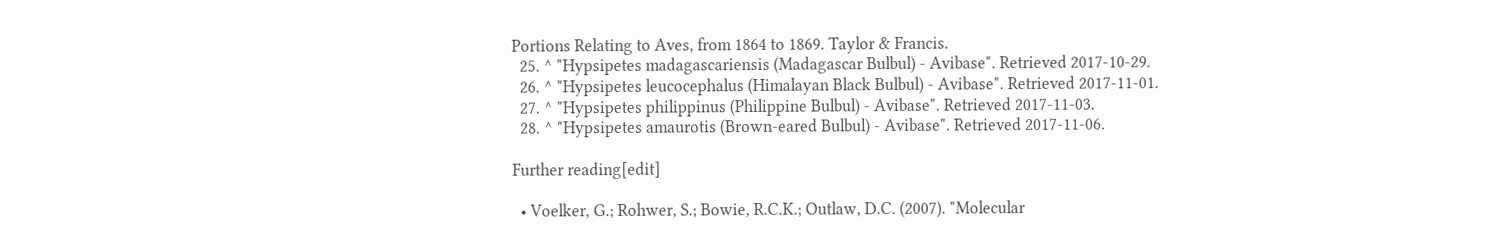Portions Relating to Aves, from 1864 to 1869. Taylor & Francis.
  25. ^ "Hypsipetes madagascariensis (Madagascar Bulbul) - Avibase". Retrieved 2017-10-29.
  26. ^ "Hypsipetes leucocephalus (Himalayan Black Bulbul) - Avibase". Retrieved 2017-11-01.
  27. ^ "Hypsipetes philippinus (Philippine Bulbul) - Avibase". Retrieved 2017-11-03.
  28. ^ "Hypsipetes amaurotis (Brown-eared Bulbul) - Avibase". Retrieved 2017-11-06.

Further reading[edit]

  • Voelker, G.; Rohwer, S.; Bowie, R.C.K.; Outlaw, D.C. (2007). "Molecular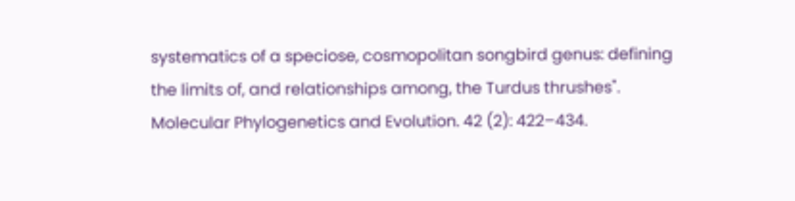systematics of a speciose, cosmopolitan songbird genus: defining the limits of, and relationships among, the Turdus thrushes". Molecular Phylogenetics and Evolution. 42 (2): 422–434.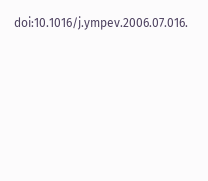doi:10.1016/j.ympev.2006.07.016.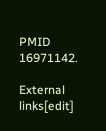PMID 16971142.

External links[edit]